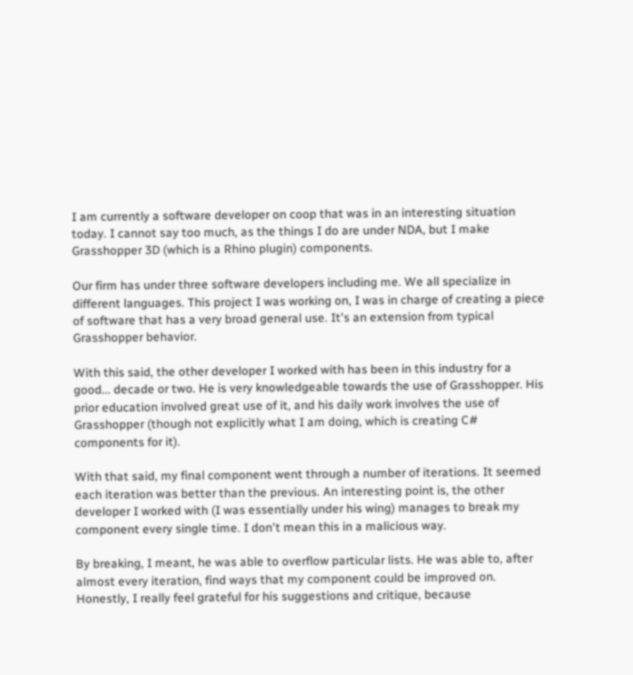I am currently a software developer on coop that was in an interesting situation today. I cannot say too much, as the things I do are under NDA, but I make Grasshopper 3D (which is a Rhino plugin) components.

Our firm has under three software developers including me. We all specialize in different languages. This project I was working on, I was in charge of creating a piece of software that has a very broad general use. It's an extension from typical Grasshopper behavior.

With this said, the other developer I worked with has been in this industry for a good... decade or two. He is very knowledgeable towards the use of Grasshopper. His prior education involved great use of it, and his daily work involves the use of Grasshopper (though not explicitly what I am doing, which is creating C# components for it).

With that said, my final component went through a number of iterations. It seemed each iteration was better than the previous. An interesting point is, the other developer I worked with (I was essentially under his wing) manages to break my component every single time. I don't mean this in a malicious way.

By breaking, I meant, he was able to overflow particular lists. He was able to, after almost every iteration, find ways that my component could be improved on. Honestly, I really feel grateful for his suggestions and critique, because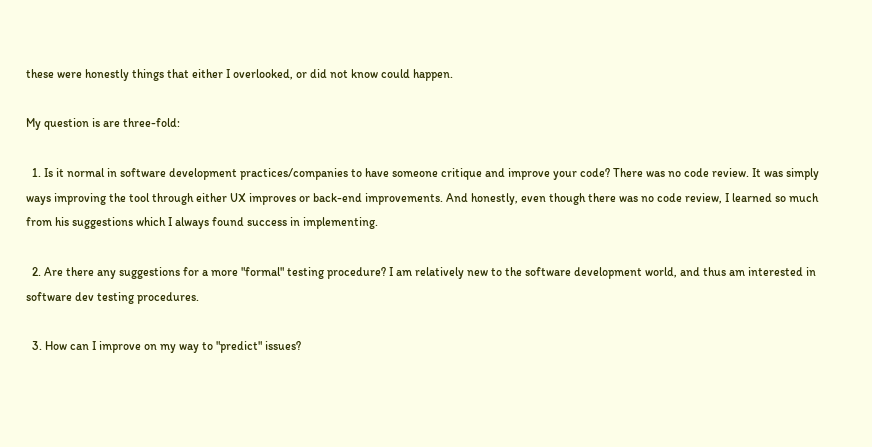these were honestly things that either I overlooked, or did not know could happen.

My question is are three-fold:

  1. Is it normal in software development practices/companies to have someone critique and improve your code? There was no code review. It was simply ways improving the tool through either UX improves or back-end improvements. And honestly, even though there was no code review, I learned so much from his suggestions which I always found success in implementing.

  2. Are there any suggestions for a more "formal" testing procedure? I am relatively new to the software development world, and thus am interested in software dev testing procedures.

  3. How can I improve on my way to "predict" issues?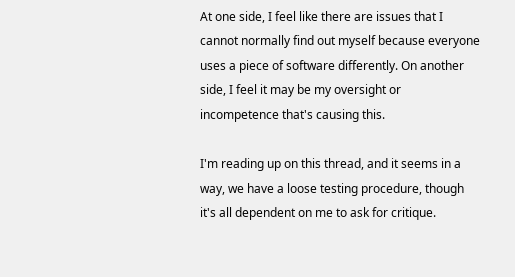At one side, I feel like there are issues that I cannot normally find out myself because everyone uses a piece of software differently. On another side, I feel it may be my oversight or incompetence that's causing this.

I'm reading up on this thread, and it seems in a way, we have a loose testing procedure, though it's all dependent on me to ask for critique.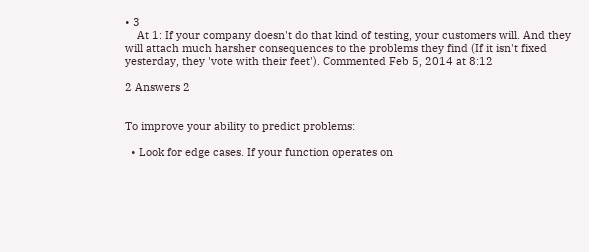• 3
    At 1: If your company doesn't do that kind of testing, your customers will. And they will attach much harsher consequences to the problems they find (If it isn't fixed yesterday, they 'vote with their feet'). Commented Feb 5, 2014 at 8:12

2 Answers 2


To improve your ability to predict problems:

  • Look for edge cases. If your function operates on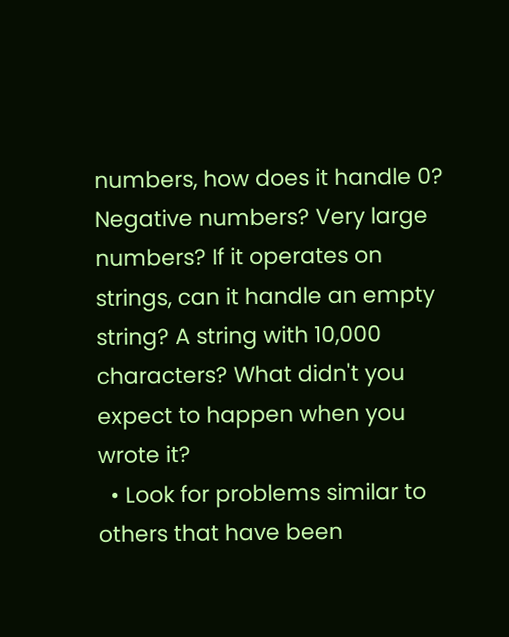numbers, how does it handle 0? Negative numbers? Very large numbers? If it operates on strings, can it handle an empty string? A string with 10,000 characters? What didn't you expect to happen when you wrote it?
  • Look for problems similar to others that have been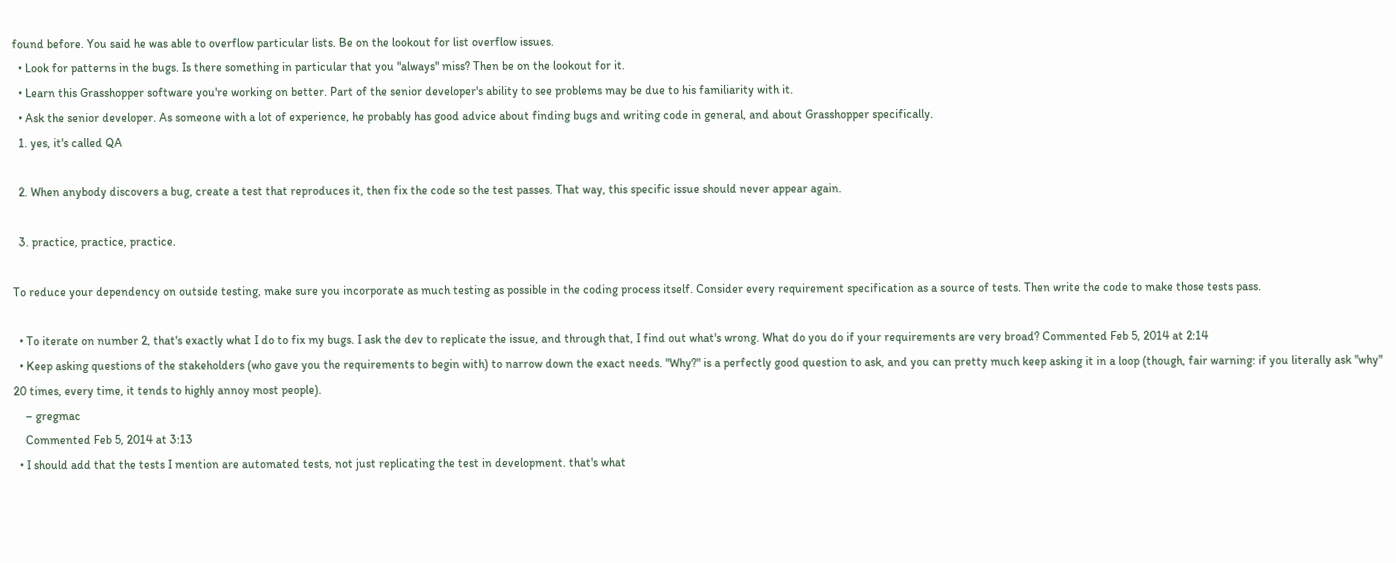found before. You said he was able to overflow particular lists. Be on the lookout for list overflow issues.
  • Look for patterns in the bugs. Is there something in particular that you "always" miss? Then be on the lookout for it.
  • Learn this Grasshopper software you're working on better. Part of the senior developer's ability to see problems may be due to his familiarity with it.
  • Ask the senior developer. As someone with a lot of experience, he probably has good advice about finding bugs and writing code in general, and about Grasshopper specifically.
  1. yes, it's called QA

  2. When anybody discovers a bug, create a test that reproduces it, then fix the code so the test passes. That way, this specific issue should never appear again.

  3. practice, practice, practice.

To reduce your dependency on outside testing, make sure you incorporate as much testing as possible in the coding process itself. Consider every requirement specification as a source of tests. Then write the code to make those tests pass.

  • To iterate on number 2, that's exactly what I do to fix my bugs. I ask the dev to replicate the issue, and through that, I find out what's wrong. What do you do if your requirements are very broad? Commented Feb 5, 2014 at 2:14
  • Keep asking questions of the stakeholders (who gave you the requirements to begin with) to narrow down the exact needs. "Why?" is a perfectly good question to ask, and you can pretty much keep asking it in a loop (though, fair warning: if you literally ask "why" 20 times, every time, it tends to highly annoy most people).
    – gregmac
    Commented Feb 5, 2014 at 3:13
  • I should add that the tests I mention are automated tests, not just replicating the test in development. that's what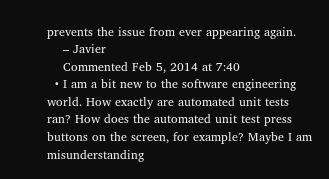prevents the issue from ever appearing again.
    – Javier
    Commented Feb 5, 2014 at 7:40
  • I am a bit new to the software engineering world. How exactly are automated unit tests ran? How does the automated unit test press buttons on the screen, for example? Maybe I am misunderstanding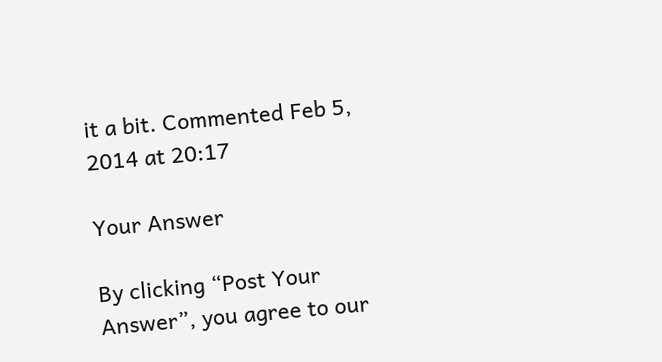it a bit. Commented Feb 5, 2014 at 20:17

Your Answer

By clicking “Post Your Answer”, you agree to our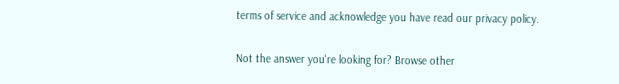terms of service and acknowledge you have read our privacy policy.

Not the answer you're looking for? Browse other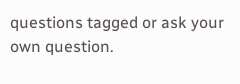questions tagged or ask your own question.